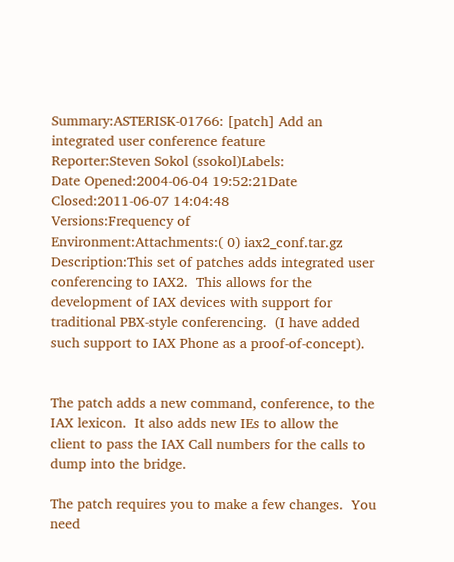Summary:ASTERISK-01766: [patch] Add an integrated user conference feature
Reporter:Steven Sokol (ssokol)Labels:
Date Opened:2004-06-04 19:52:21Date Closed:2011-06-07 14:04:48
Versions:Frequency of
Environment:Attachments:( 0) iax2_conf.tar.gz
Description:This set of patches adds integrated user conferencing to IAX2.  This allows for the development of IAX devices with support for traditional PBX-style conferencing.  (I have added such support to IAX Phone as a proof-of-concept).


The patch adds a new command, conference, to the IAX lexicon.  It also adds new IEs to allow the client to pass the IAX Call numbers for the calls to dump into the bridge.

The patch requires you to make a few changes.  You need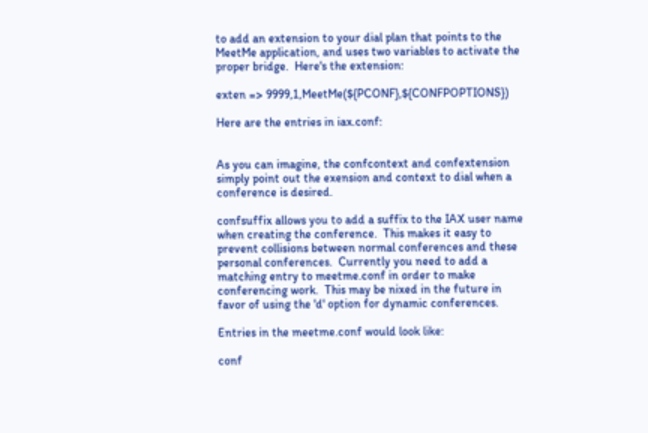to add an extension to your dial plan that points to the MeetMe application, and uses two variables to activate the proper bridge.  Here's the extension:

exten => 9999,1,MeetMe(${PCONF},${CONFPOPTIONS})

Here are the entries in iax.conf:


As you can imagine, the confcontext and confextension simply point out the exension and context to dial when a conference is desired.

confsuffix allows you to add a suffix to the IAX user name when creating the conference.  This makes it easy to prevent collisions between normal conferences and these personal conferences.  Currently you need to add a matching entry to meetme.conf in order to make conferencing work.  This may be nixed in the future in favor of using the 'd' option for dynamic conferences.

Entries in the meetme.conf would look like:

conf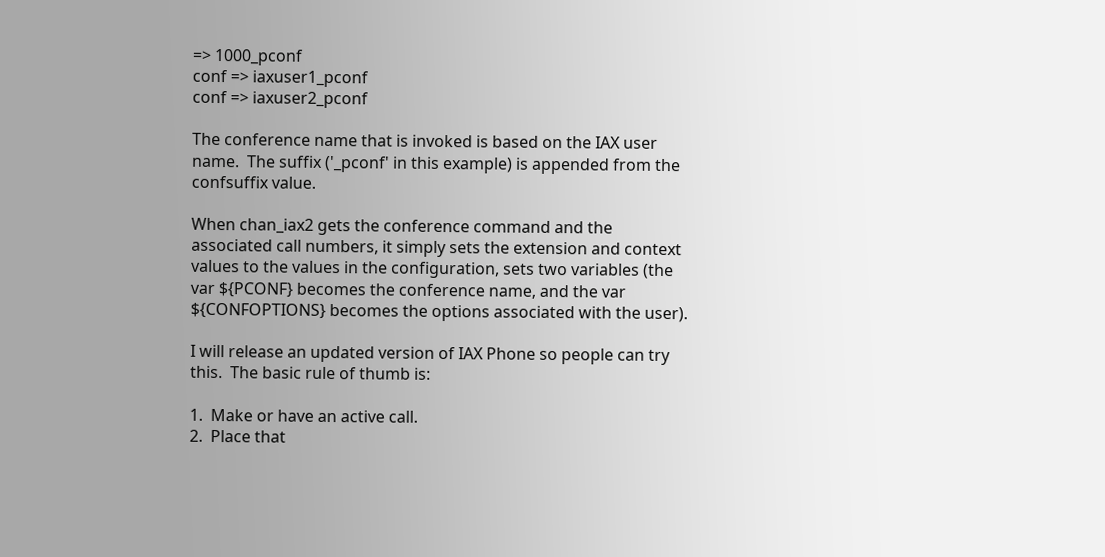=> 1000_pconf
conf => iaxuser1_pconf
conf => iaxuser2_pconf

The conference name that is invoked is based on the IAX user name.  The suffix ('_pconf' in this example) is appended from the confsuffix value.

When chan_iax2 gets the conference command and the associated call numbers, it simply sets the extension and context values to the values in the configuration, sets two variables (the var ${PCONF} becomes the conference name, and the var ${CONFOPTIONS} becomes the options associated with the user).

I will release an updated version of IAX Phone so people can try this.  The basic rule of thumb is:

1.  Make or have an active call.
2.  Place that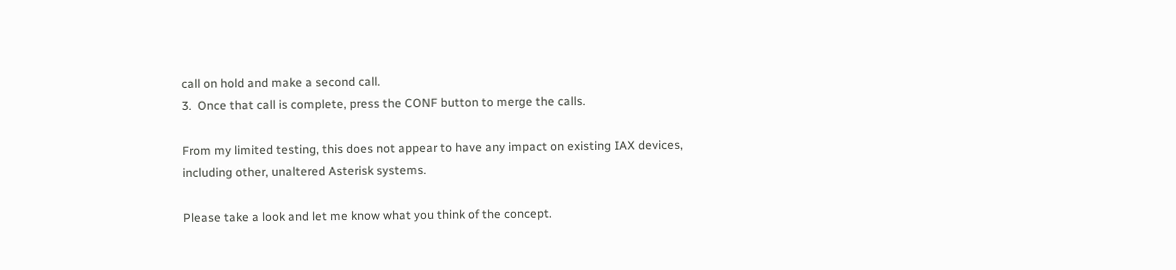call on hold and make a second call.
3.  Once that call is complete, press the CONF button to merge the calls.

From my limited testing, this does not appear to have any impact on existing IAX devices, including other, unaltered Asterisk systems.

Please take a look and let me know what you think of the concept.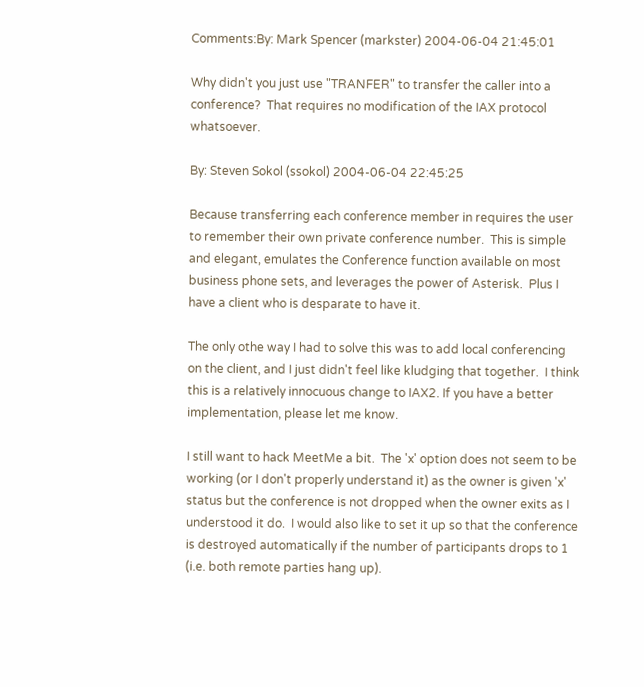Comments:By: Mark Spencer (markster) 2004-06-04 21:45:01

Why didn't you just use "TRANFER" to transfer the caller into a conference?  That requires no modification of the IAX protocol whatsoever.

By: Steven Sokol (ssokol) 2004-06-04 22:45:25

Because transferring each conference member in requires the user to remember their own private conference number.  This is simple and elegant, emulates the Conference function available on most business phone sets, and leverages the power of Asterisk.  Plus I have a client who is desparate to have it.

The only othe way I had to solve this was to add local conferencing on the client, and I just didn't feel like kludging that together.  I think this is a relatively innocuous change to IAX2. If you have a better implementation, please let me know.

I still want to hack MeetMe a bit.  The 'x' option does not seem to be working (or I don't properly understand it) as the owner is given 'x' status but the conference is not dropped when the owner exits as I understood it do.  I would also like to set it up so that the conference is destroyed automatically if the number of participants drops to 1 (i.e. both remote parties hang up).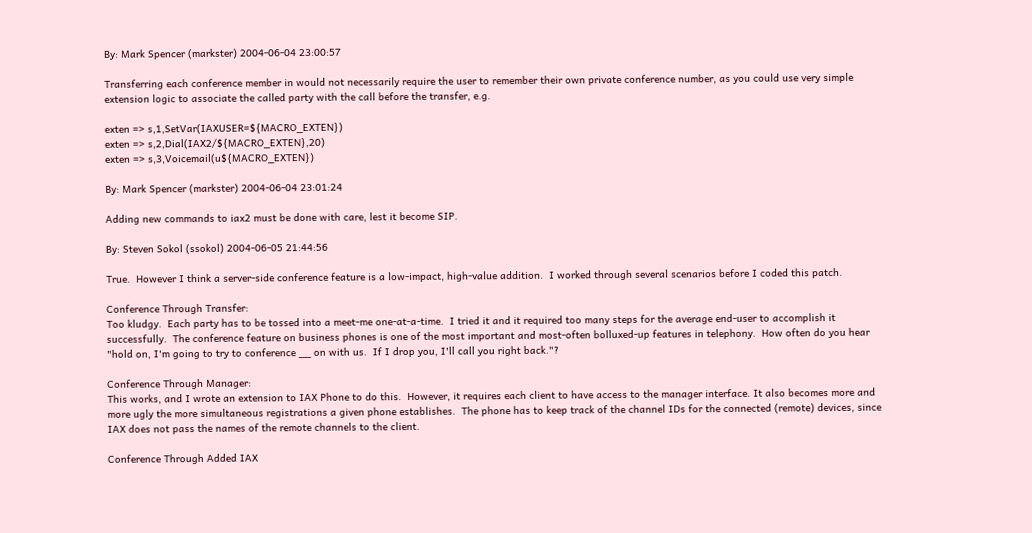By: Mark Spencer (markster) 2004-06-04 23:00:57

Transferring each conference member in would not necessarily require the user to remember their own private conference number, as you could use very simple extension logic to associate the called party with the call before the transfer, e.g.

exten => s,1,SetVar(IAXUSER=${MACRO_EXTEN})
exten => s,2,Dial(IAX2/${MACRO_EXTEN},20)
exten => s,3,Voicemail(u${MACRO_EXTEN})

By: Mark Spencer (markster) 2004-06-04 23:01:24

Adding new commands to iax2 must be done with care, lest it become SIP.

By: Steven Sokol (ssokol) 2004-06-05 21:44:56

True.  However I think a server-side conference feature is a low-impact, high-value addition.  I worked through several scenarios before I coded this patch.

Conference Through Transfer:
Too kludgy.  Each party has to be tossed into a meet-me one-at-a-time.  I tried it and it required too many steps for the average end-user to accomplish it successfully.  The conference feature on business phones is one of the most important and most-often bolluxed-up features in telephony.  How often do you hear "hold on, I'm going to try to conference __ on with us.  If I drop you, I'll call you right back."?

Conference Through Manager:
This works, and I wrote an extension to IAX Phone to do this.  However, it requires each client to have access to the manager interface. It also becomes more and more ugly the more simultaneous registrations a given phone establishes.  The phone has to keep track of the channel IDs for the connected (remote) devices, since IAX does not pass the names of the remote channels to the client.

Conference Through Added IAX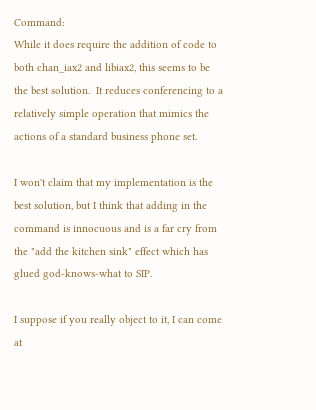Command:
While it does require the addition of code to both chan_iax2 and libiax2, this seems to be the best solution.  It reduces conferencing to a relatively simple operation that mimics the actions of a standard business phone set.

I won't claim that my implementation is the best solution, but I think that adding in the command is innocuous and is a far cry from the "add the kitchen sink" effect which has glued god-knows-what to SIP.

I suppose if you really object to it, I can come at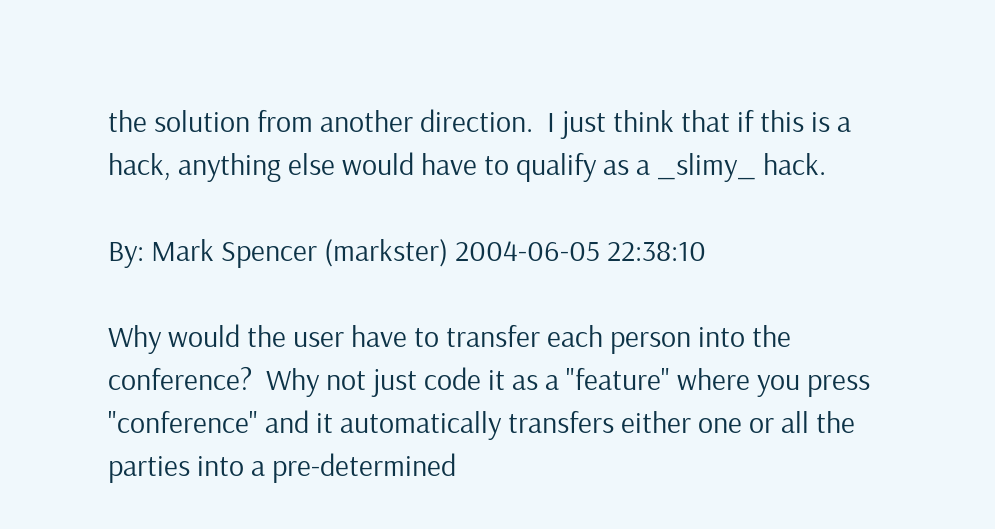the solution from another direction.  I just think that if this is a hack, anything else would have to qualify as a _slimy_ hack.

By: Mark Spencer (markster) 2004-06-05 22:38:10

Why would the user have to transfer each person into the conference?  Why not just code it as a "feature" where you press "conference" and it automatically transfers either one or all the parties into a pre-determined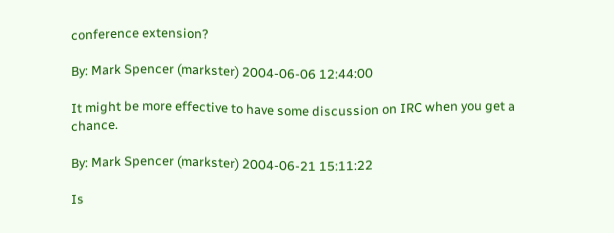conference extension?

By: Mark Spencer (markster) 2004-06-06 12:44:00

It might be more effective to have some discussion on IRC when you get a chance.

By: Mark Spencer (markster) 2004-06-21 15:11:22

Is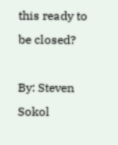this ready to be closed?

By: Steven Sokol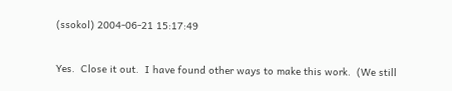(ssokol) 2004-06-21 15:17:49

Yes.  Close it out.  I have found other ways to make this work.  (We still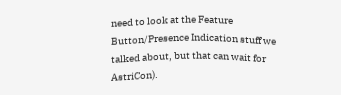need to look at the Feature Button/Presence Indication stuff we talked about, but that can wait for AstriCon).